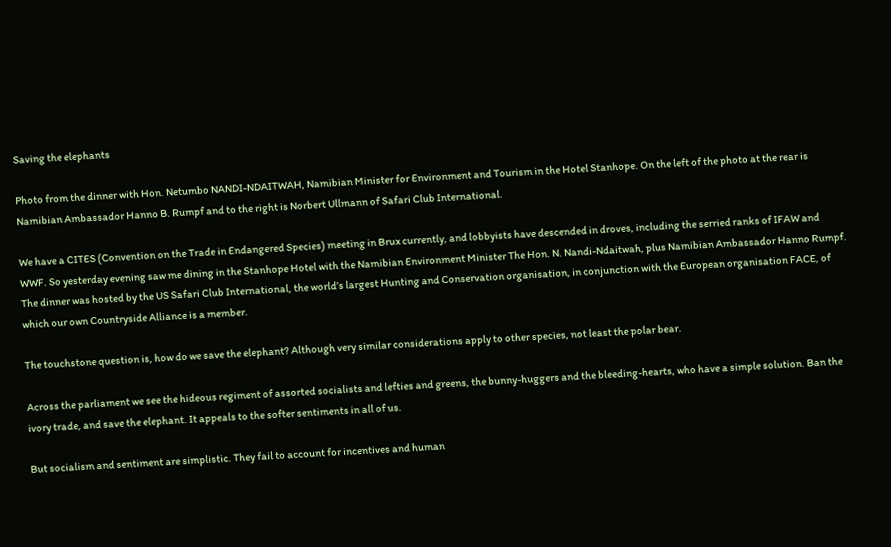Saving the elephants

Photo from the dinner with Hon. Netumbo NANDI-NDAITWAH, Namibian Minister for Environment and Tourism in the Hotel Stanhope. On the left of the photo at the rear is Namibian Ambassador Hanno B. Rumpf and to the right is Norbert Ullmann of Safari Club International.

We have a CITES (Convention on the Trade in Endangered Species) meeting in Brux currently, and lobbyists have descended in droves, including the serried ranks of IFAW and WWF. So yesterday evening saw me dining in the Stanhope Hotel with the Namibian Environment Minister The Hon. N. Nandi-Ndaitwah, plus Namibian Ambassador Hanno Rumpf. The dinner was hosted by the US Safari Club International, the world’s largest Hunting and Conservation organisation, in conjunction with the European organisation FACE, of which our own Countryside Alliance is a member.

The touchstone question is, how do we save the elephant? Although very similar considerations apply to other species, not least the polar bear.

Across the parliament we see the hideous regiment of assorted socialists and lefties and greens, the bunny-huggers and the bleeding-hearts, who have a simple solution. Ban the ivory trade, and save the elephant. It appeals to the softer sentiments in all of us.

But socialism and sentiment are simplistic. They fail to account for incentives and human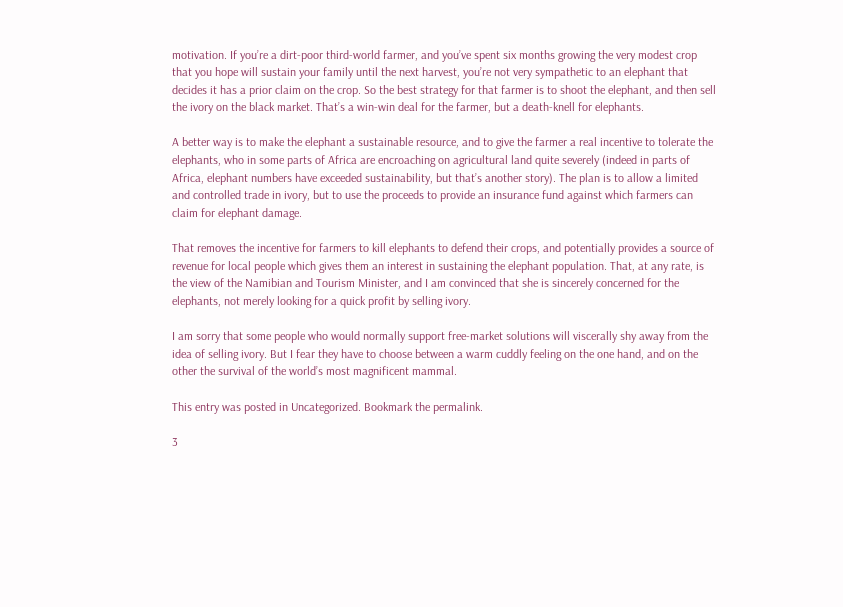motivation. If you’re a dirt-poor third-world farmer, and you’ve spent six months growing the very modest crop that you hope will sustain your family until the next harvest, you’re not very sympathetic to an elephant that decides it has a prior claim on the crop. So the best strategy for that farmer is to shoot the elephant, and then sell the ivory on the black market. That’s a win-win deal for the farmer, but a death-knell for elephants.

A better way is to make the elephant a sustainable resource, and to give the farmer a real incentive to tolerate the elephants, who in some parts of Africa are encroaching on agricultural land quite severely (indeed in parts of Africa, elephant numbers have exceeded sustainability, but that’s another story). The plan is to allow a limited and controlled trade in ivory, but to use the proceeds to provide an insurance fund against which farmers can claim for elephant damage.

That removes the incentive for farmers to kill elephants to defend their crops, and potentially provides a source of revenue for local people which gives them an interest in sustaining the elephant population. That, at any rate, is the view of the Namibian and Tourism Minister, and I am convinced that she is sincerely concerned for the elephants, not merely looking for a quick profit by selling ivory.

I am sorry that some people who would normally support free-market solutions will viscerally shy away from the idea of selling ivory. But I fear they have to choose between a warm cuddly feeling on the one hand, and on the other the survival of the world’s most magnificent mammal.

This entry was posted in Uncategorized. Bookmark the permalink.

3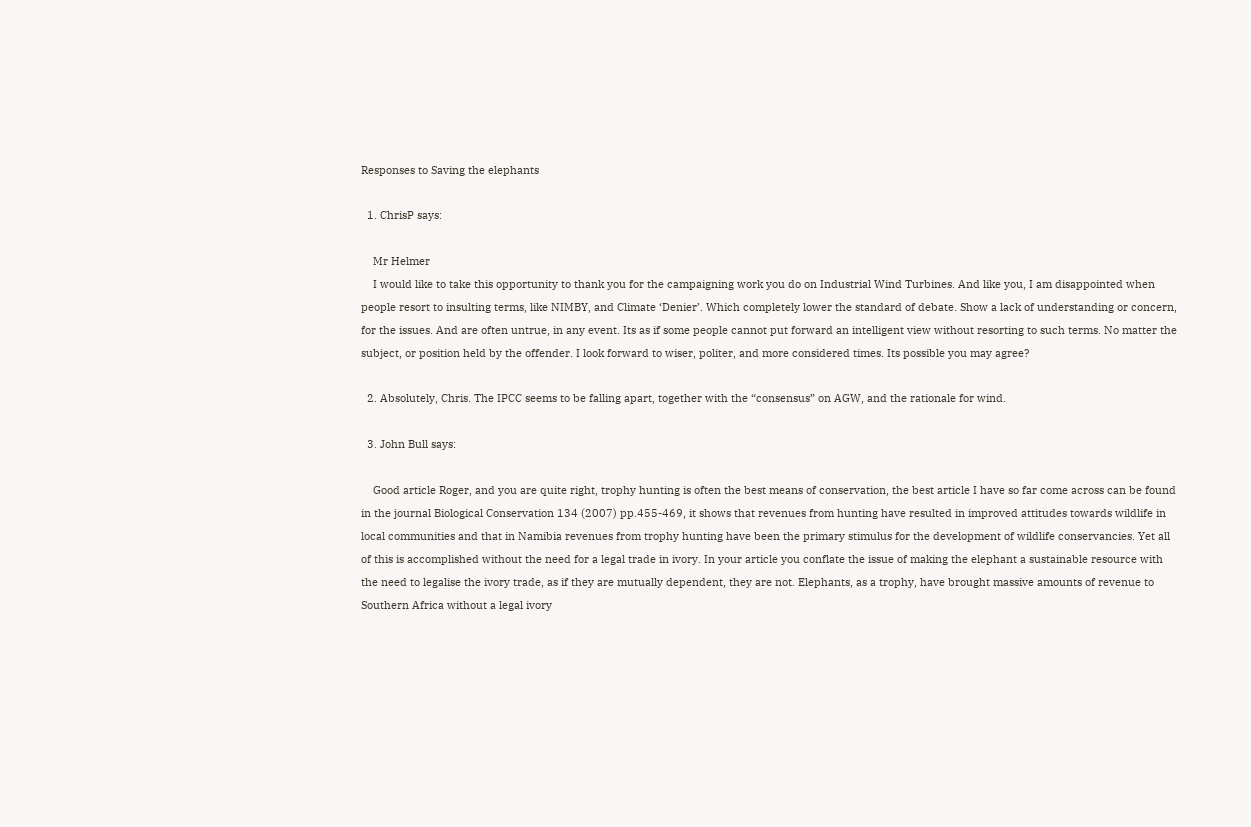Responses to Saving the elephants

  1. ChrisP says:

    Mr Helmer
    I would like to take this opportunity to thank you for the campaigning work you do on Industrial Wind Turbines. And like you, I am disappointed when people resort to insulting terms, like NIMBY, and Climate ‘Denier’. Which completely lower the standard of debate. Show a lack of understanding or concern, for the issues. And are often untrue, in any event. Its as if some people cannot put forward an intelligent view without resorting to such terms. No matter the subject, or position held by the offender. I look forward to wiser, politer, and more considered times. Its possible you may agree?

  2. Absolutely, Chris. The IPCC seems to be falling apart, together with the “consensus” on AGW, and the rationale for wind.

  3. John Bull says:

    Good article Roger, and you are quite right, trophy hunting is often the best means of conservation, the best article I have so far come across can be found in the journal Biological Conservation 134 (2007) pp.455-469, it shows that revenues from hunting have resulted in improved attitudes towards wildlife in local communities and that in Namibia revenues from trophy hunting have been the primary stimulus for the development of wildlife conservancies. Yet all of this is accomplished without the need for a legal trade in ivory. In your article you conflate the issue of making the elephant a sustainable resource with the need to legalise the ivory trade, as if they are mutually dependent, they are not. Elephants, as a trophy, have brought massive amounts of revenue to Southern Africa without a legal ivory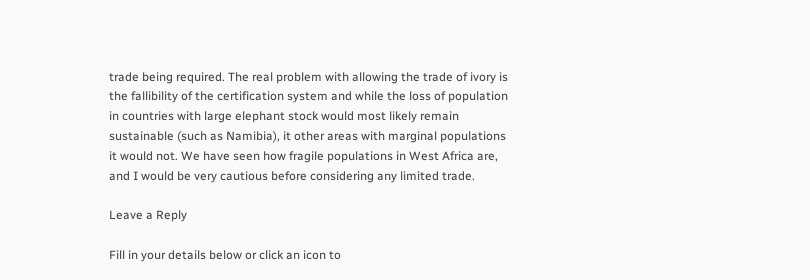trade being required. The real problem with allowing the trade of ivory is the fallibility of the certification system and while the loss of population in countries with large elephant stock would most likely remain sustainable (such as Namibia), it other areas with marginal populations it would not. We have seen how fragile populations in West Africa are, and I would be very cautious before considering any limited trade.

Leave a Reply

Fill in your details below or click an icon to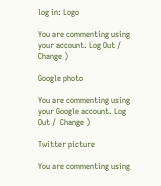log in: Logo

You are commenting using your account. Log Out /  Change )

Google photo

You are commenting using your Google account. Log Out /  Change )

Twitter picture

You are commenting using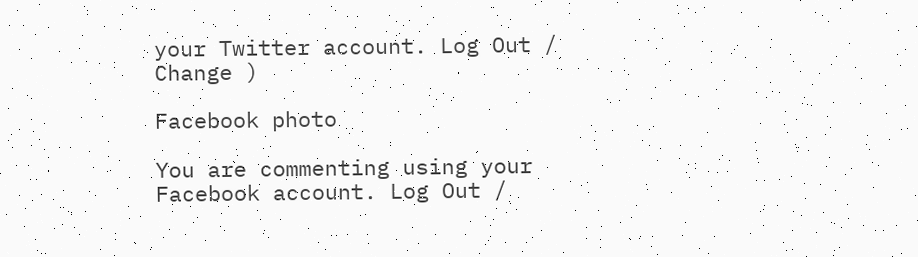your Twitter account. Log Out /  Change )

Facebook photo

You are commenting using your Facebook account. Log Out /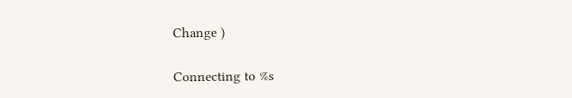Change )

Connecting to %s